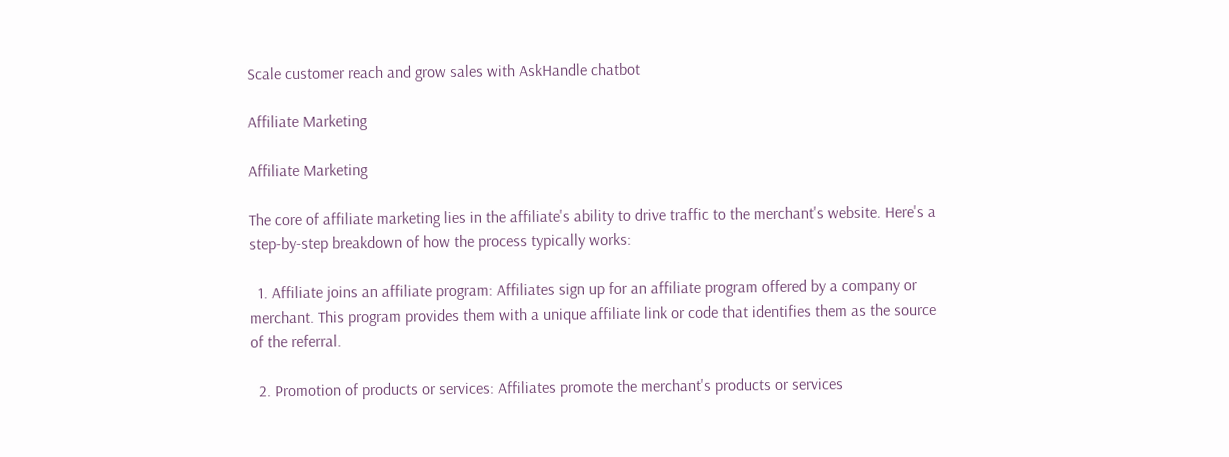Scale customer reach and grow sales with AskHandle chatbot

Affiliate Marketing

Affiliate Marketing

The core of affiliate marketing lies in the affiliate's ability to drive traffic to the merchant's website. Here's a step-by-step breakdown of how the process typically works:

  1. Affiliate joins an affiliate program: Affiliates sign up for an affiliate program offered by a company or merchant. This program provides them with a unique affiliate link or code that identifies them as the source of the referral.

  2. Promotion of products or services: Affiliates promote the merchant's products or services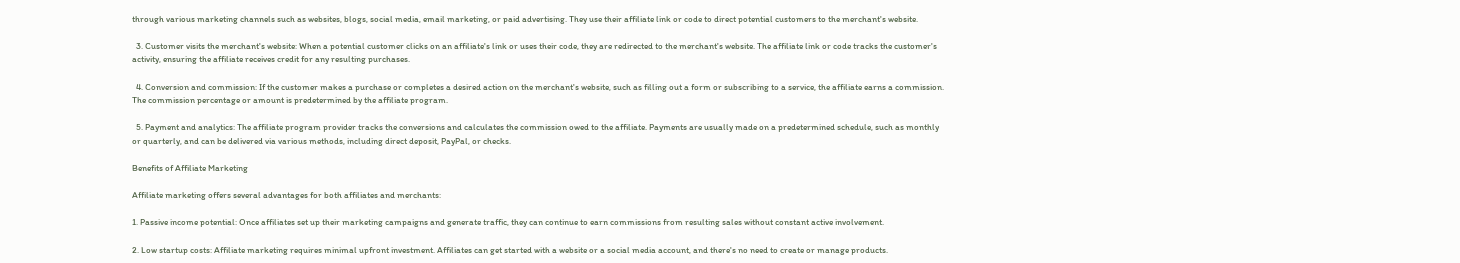through various marketing channels such as websites, blogs, social media, email marketing, or paid advertising. They use their affiliate link or code to direct potential customers to the merchant's website.

  3. Customer visits the merchant's website: When a potential customer clicks on an affiliate's link or uses their code, they are redirected to the merchant's website. The affiliate link or code tracks the customer's activity, ensuring the affiliate receives credit for any resulting purchases.

  4. Conversion and commission: If the customer makes a purchase or completes a desired action on the merchant's website, such as filling out a form or subscribing to a service, the affiliate earns a commission. The commission percentage or amount is predetermined by the affiliate program.

  5. Payment and analytics: The affiliate program provider tracks the conversions and calculates the commission owed to the affiliate. Payments are usually made on a predetermined schedule, such as monthly or quarterly, and can be delivered via various methods, including direct deposit, PayPal, or checks.

Benefits of Affiliate Marketing

Affiliate marketing offers several advantages for both affiliates and merchants:

1. Passive income potential: Once affiliates set up their marketing campaigns and generate traffic, they can continue to earn commissions from resulting sales without constant active involvement.

2. Low startup costs: Affiliate marketing requires minimal upfront investment. Affiliates can get started with a website or a social media account, and there's no need to create or manage products.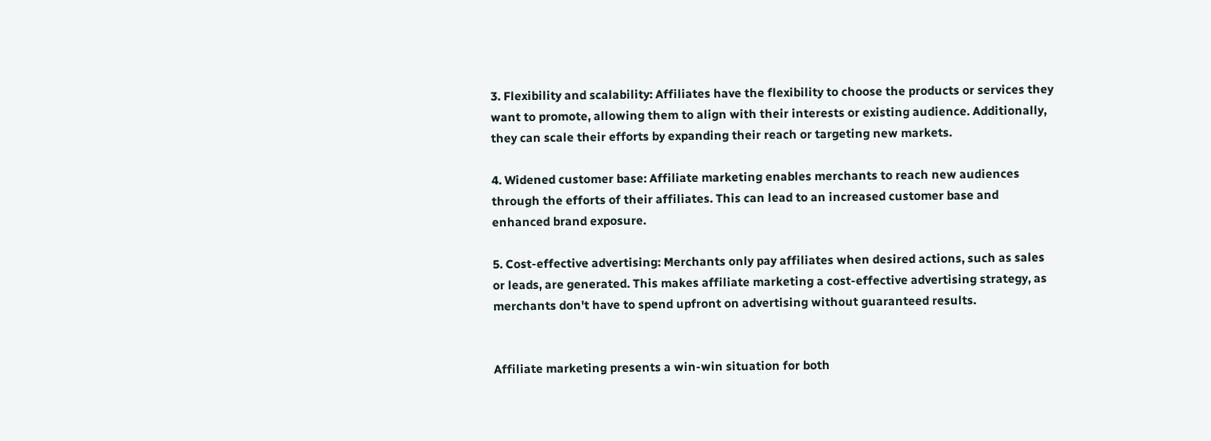3. Flexibility and scalability: Affiliates have the flexibility to choose the products or services they want to promote, allowing them to align with their interests or existing audience. Additionally, they can scale their efforts by expanding their reach or targeting new markets.

4. Widened customer base: Affiliate marketing enables merchants to reach new audiences through the efforts of their affiliates. This can lead to an increased customer base and enhanced brand exposure.

5. Cost-effective advertising: Merchants only pay affiliates when desired actions, such as sales or leads, are generated. This makes affiliate marketing a cost-effective advertising strategy, as merchants don't have to spend upfront on advertising without guaranteed results.


Affiliate marketing presents a win-win situation for both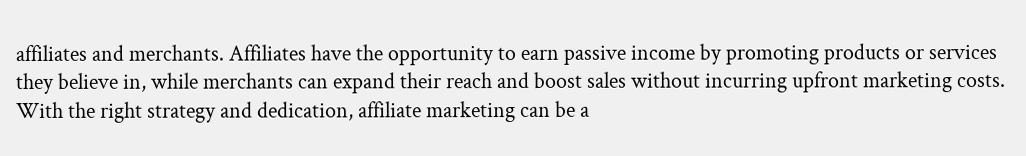affiliates and merchants. Affiliates have the opportunity to earn passive income by promoting products or services they believe in, while merchants can expand their reach and boost sales without incurring upfront marketing costs. With the right strategy and dedication, affiliate marketing can be a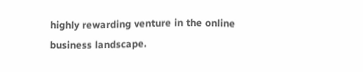highly rewarding venture in the online business landscape.